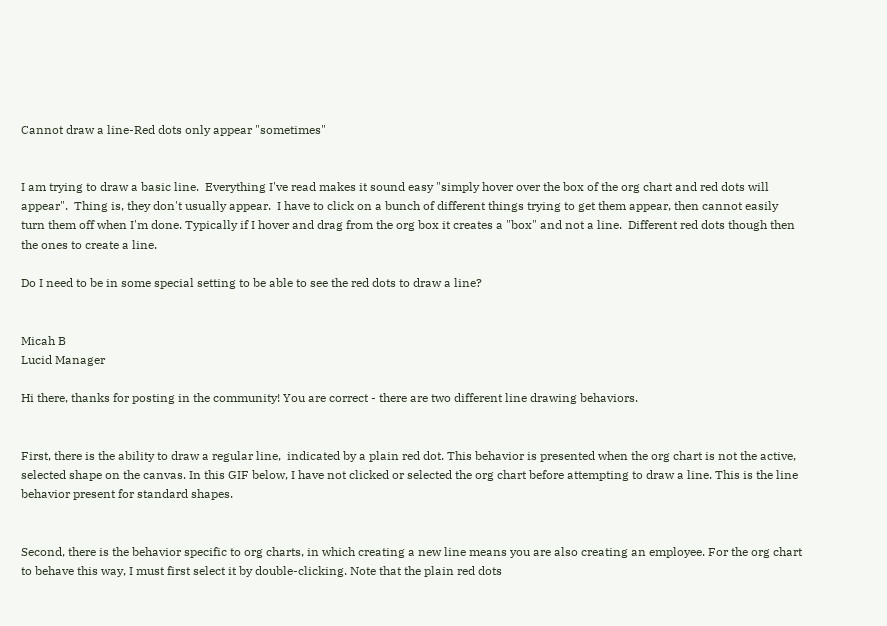Cannot draw a line-Red dots only appear "sometimes"


I am trying to draw a basic line.  Everything I've read makes it sound easy "simply hover over the box of the org chart and red dots will appear".  Thing is, they don't usually appear.  I have to click on a bunch of different things trying to get them appear, then cannot easily turn them off when I'm done. Typically if I hover and drag from the org box it creates a "box" and not a line.  Different red dots though then the ones to create a line.

Do I need to be in some special setting to be able to see the red dots to draw a line?


Micah B
Lucid Manager

Hi there, thanks for posting in the community! You are correct - there are two different line drawing behaviors.


First, there is the ability to draw a regular line,  indicated by a plain red dot. This behavior is presented when the org chart is not the active, selected shape on the canvas. In this GIF below, I have not clicked or selected the org chart before attempting to draw a line. This is the line behavior present for standard shapes.


Second, there is the behavior specific to org charts, in which creating a new line means you are also creating an employee. For the org chart to behave this way, I must first select it by double-clicking. Note that the plain red dots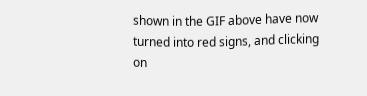shown in the GIF above have now turned into red signs, and clicking on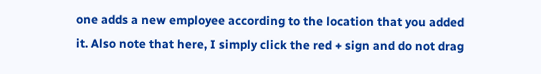one adds a new employee according to the location that you added it. Also note that here, I simply click the red + sign and do not drag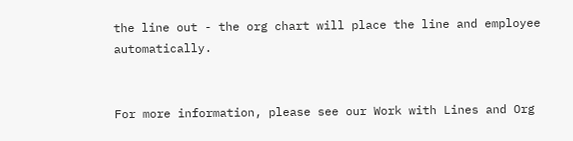the line out - the org chart will place the line and employee automatically.


For more information, please see our Work with Lines and Org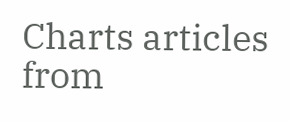Charts articles from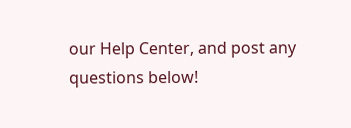our Help Center, and post any questions below!